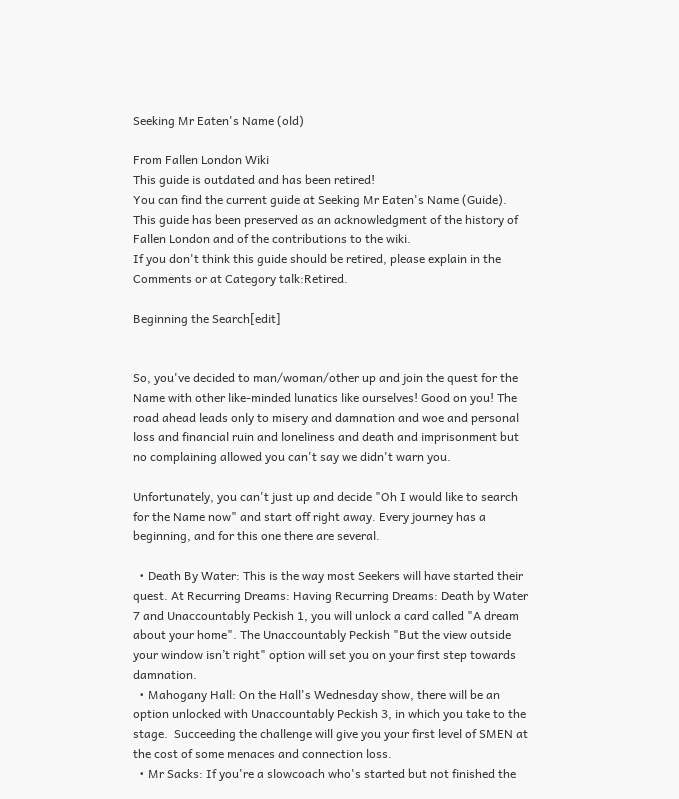Seeking Mr Eaten's Name (old)

From Fallen London Wiki
This guide is outdated and has been retired!
You can find the current guide at Seeking Mr Eaten's Name (Guide).
This guide has been preserved as an acknowledgment of the history of Fallen London and of the contributions to the wiki.
If you don't think this guide should be retired, please explain in the Comments or at Category talk:Retired.

Beginning the Search[edit]


So, you've decided to man/woman/other up and join the quest for the Name with other like-minded lunatics like ourselves! Good on you! The road ahead leads only to misery and damnation and woe and personal loss and financial ruin and loneliness and death and imprisonment but no complaining allowed you can't say we didn't warn you.

Unfortunately, you can't just up and decide "Oh I would like to search for the Name now" and start off right away. Every journey has a beginning, and for this one there are several.

  • Death By Water: This is the way most Seekers will have started their quest. At Recurring Dreams: Having Recurring Dreams: Death by Water 7 and Unaccountably Peckish 1, you will unlock a card called "A dream about your home". The Unaccountably Peckish "But the view outside your window isn’t right" option will set you on your first step towards damnation.
  • Mahogany Hall: On the Hall's Wednesday show, there will be an option unlocked with Unaccountably Peckish 3, in which you take to the stage.  Succeeding the challenge will give you your first level of SMEN at the cost of some menaces and connection loss.
  • Mr Sacks: If you're a slowcoach who's started but not finished the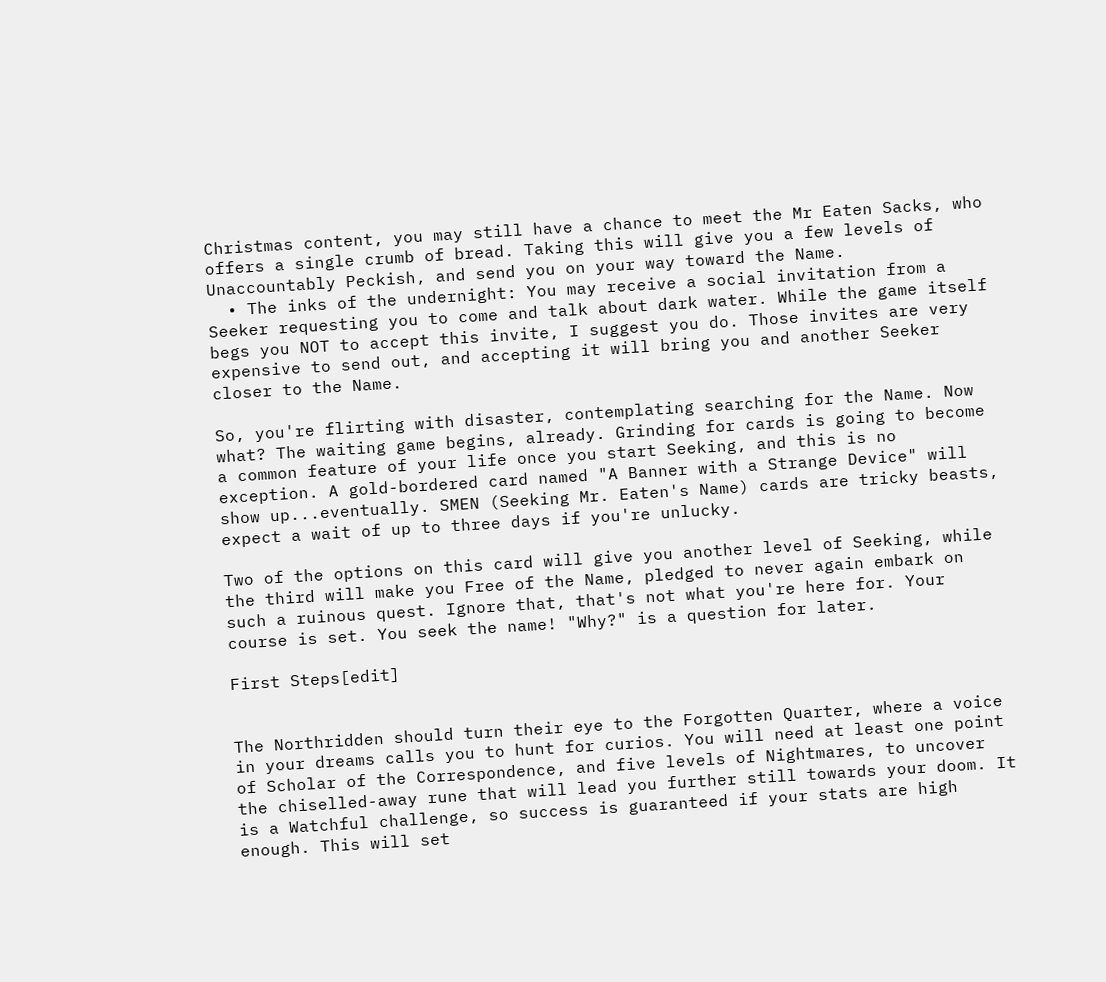Christmas content, you may still have a chance to meet the Mr Eaten Sacks, who offers a single crumb of bread. Taking this will give you a few levels of Unaccountably Peckish, and send you on your way toward the Name.
  • The inks of the undernight: You may receive a social invitation from a Seeker requesting you to come and talk about dark water. While the game itself begs you NOT to accept this invite, I suggest you do. Those invites are very expensive to send out, and accepting it will bring you and another Seeker closer to the Name.

So, you're flirting with disaster, contemplating searching for the Name. Now what? The waiting game begins, already. Grinding for cards is going to become a common feature of your life once you start Seeking, and this is no exception. A gold-bordered card named "A Banner with a Strange Device" will show up...eventually. SMEN (Seeking Mr. Eaten's Name) cards are tricky beasts, expect a wait of up to three days if you're unlucky.

Two of the options on this card will give you another level of Seeking, while the third will make you Free of the Name, pledged to never again embark on such a ruinous quest. Ignore that, that's not what you're here for. Your course is set. You seek the name! "Why?" is a question for later.

First Steps[edit]


The Northridden should turn their eye to the Forgotten Quarter, where a voice in your dreams calls you to hunt for curios. You will need at least one point of Scholar of the Correspondence, and five levels of Nightmares, to uncover the chiselled-away rune that will lead you further still towards your doom. It is a Watchful challenge, so success is guaranteed if your stats are high enough. This will set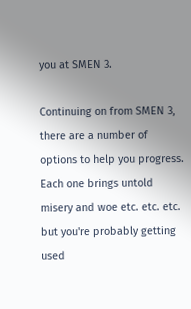you at SMEN 3.

Continuing on from SMEN 3, there are a number of options to help you progress. Each one brings untold misery and woe etc. etc. etc. but you're probably getting used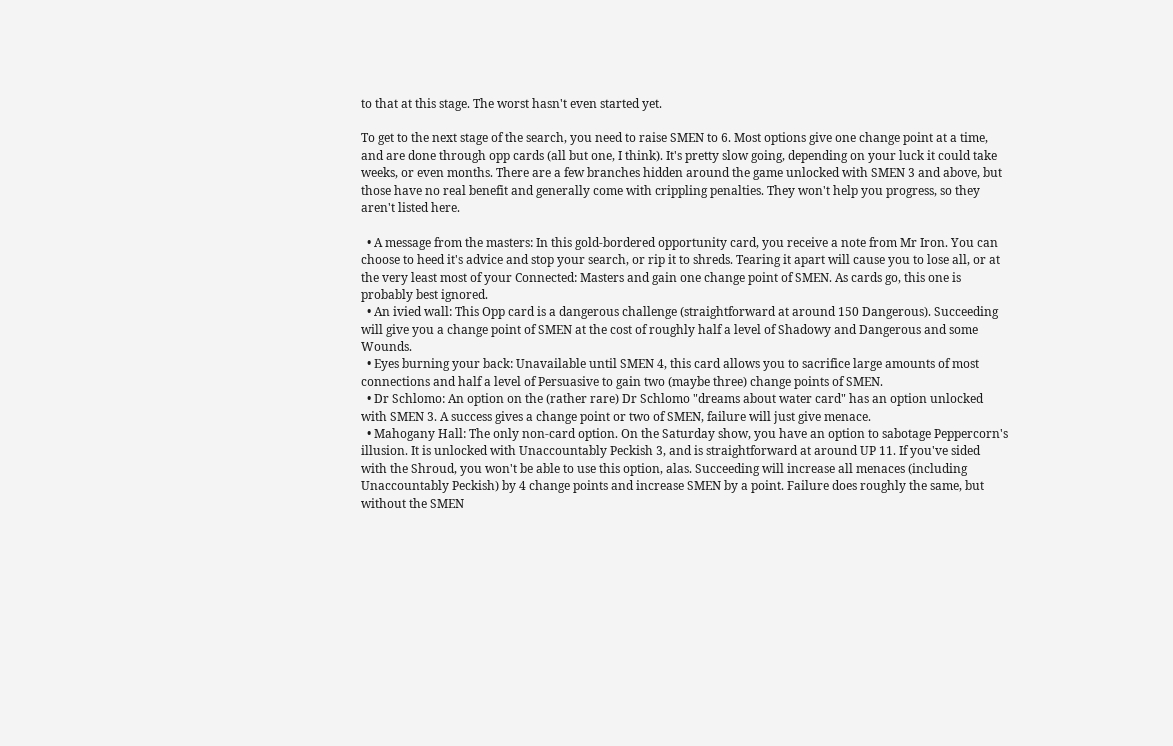to that at this stage. The worst hasn't even started yet.

To get to the next stage of the search, you need to raise SMEN to 6. Most options give one change point at a time, and are done through opp cards (all but one, I think). It's pretty slow going, depending on your luck it could take weeks, or even months. There are a few branches hidden around the game unlocked with SMEN 3 and above, but those have no real benefit and generally come with crippling penalties. They won't help you progress, so they aren't listed here.

  • A message from the masters: In this gold-bordered opportunity card, you receive a note from Mr Iron. You can choose to heed it's advice and stop your search, or rip it to shreds. Tearing it apart will cause you to lose all, or at the very least most of your Connected: Masters and gain one change point of SMEN. As cards go, this one is probably best ignored.
  • An ivied wall: This Opp card is a dangerous challenge (straightforward at around 150 Dangerous). Succeeding will give you a change point of SMEN at the cost of roughly half a level of Shadowy and Dangerous and some Wounds.
  • Eyes burning your back: Unavailable until SMEN 4, this card allows you to sacrifice large amounts of most connections and half a level of Persuasive to gain two (maybe three) change points of SMEN.
  • Dr Schlomo: An option on the (rather rare) Dr Schlomo "dreams about water card" has an option unlocked with SMEN 3. A success gives a change point or two of SMEN, failure will just give menace.
  • Mahogany Hall: The only non-card option. On the Saturday show, you have an option to sabotage Peppercorn's illusion. It is unlocked with Unaccountably Peckish 3, and is straightforward at around UP 11. If you've sided with the Shroud, you won't be able to use this option, alas. Succeeding will increase all menaces (including Unaccountably Peckish) by 4 change points and increase SMEN by a point. Failure does roughly the same, but without the SMEN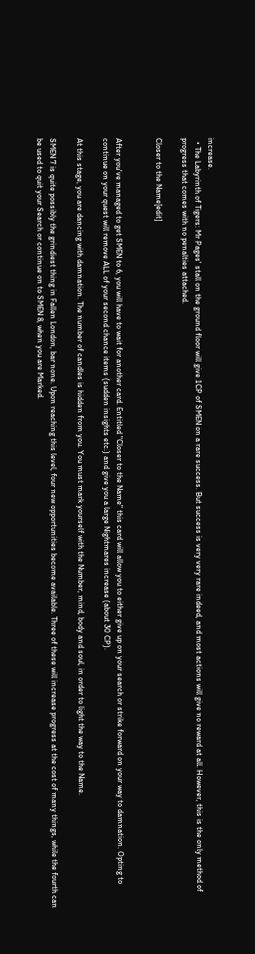increase.
  • The Labyrinth of Tigers: Mr Pages' stall on the ground floor will give 1CP of SMEN on a rare success. But success is very very rare indeed, and most actions will give no reward at all. However, this is the only method of progress that comes with no penalties attached.

Closer to the Name[edit]


After you've managed to get SMEN to 6, you will have to wait for another card. Entitled "Closer to the Name" this card will allow you to either give up on your search or strike forward on your way to damnation. Opting to continue on your quest will remove ALL of your second chance items (sudden insights etc.) and give you a large Nightmares increase (about 30 CP).

At this stage, you are dancing with damnation. The number of candles is hidden from you. You must mark yourself with the Number, mind, body and soul, in order to light the way to the Name.

SMEN 7 is quite possibly the grindiest thing in Fallen London, bar none. Upon reaching this level, four new opportunities become available. Three of these will increase progress at the cost of many things, while the fourth can be used to quit your Search or continue on to SMEN 8, when you are Marked.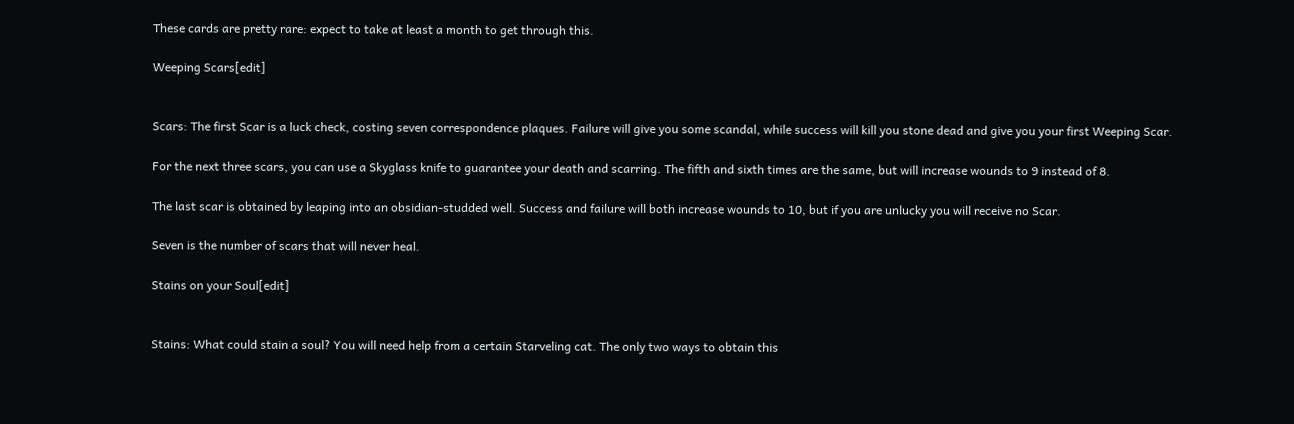These cards are pretty rare: expect to take at least a month to get through this.

Weeping Scars[edit]


Scars: The first Scar is a luck check, costing seven correspondence plaques. Failure will give you some scandal, while success will kill you stone dead and give you your first Weeping Scar.

For the next three scars, you can use a Skyglass knife to guarantee your death and scarring. The fifth and sixth times are the same, but will increase wounds to 9 instead of 8.

The last scar is obtained by leaping into an obsidian-studded well. Success and failure will both increase wounds to 10, but if you are unlucky you will receive no Scar.

Seven is the number of scars that will never heal.

Stains on your Soul[edit]


Stains: What could stain a soul? You will need help from a certain Starveling cat. The only two ways to obtain this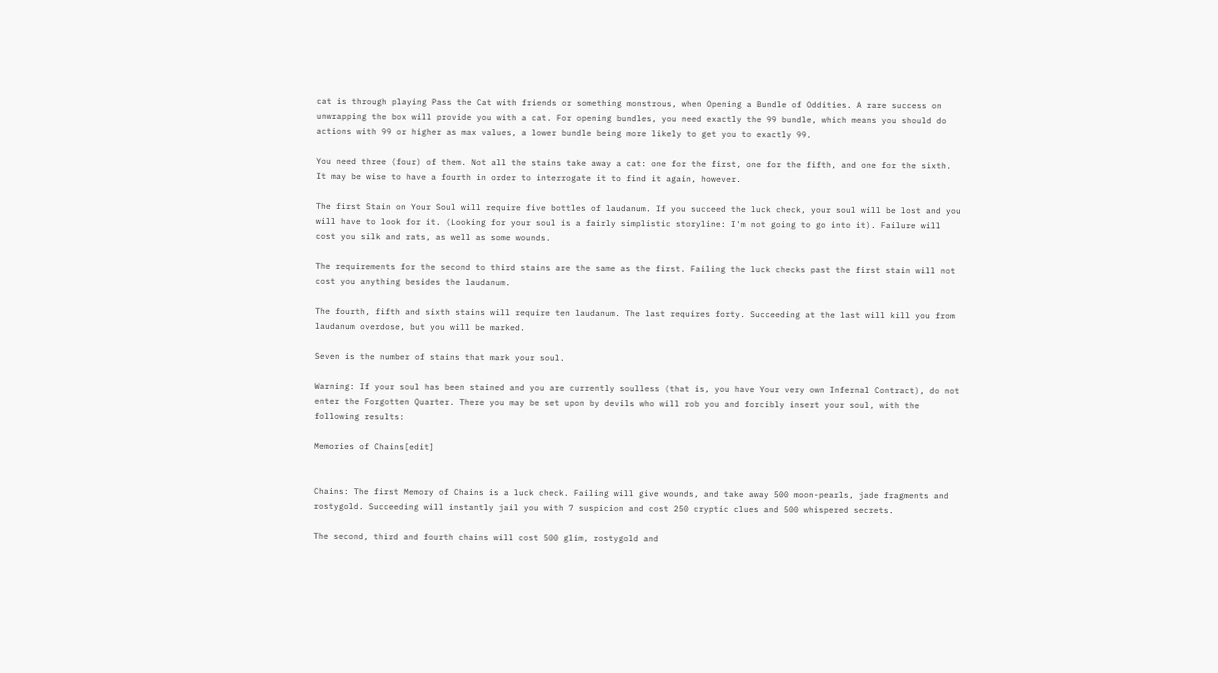cat is through playing Pass the Cat with friends or something monstrous, when Opening a Bundle of Oddities. A rare success on unwrapping the box will provide you with a cat. For opening bundles, you need exactly the 99 bundle, which means you should do actions with 99 or higher as max values, a lower bundle being more likely to get you to exactly 99.

You need three (four) of them. Not all the stains take away a cat: one for the first, one for the fifth, and one for the sixth. It may be wise to have a fourth in order to interrogate it to find it again, however.

The first Stain on Your Soul will require five bottles of laudanum. If you succeed the luck check, your soul will be lost and you will have to look for it. (Looking for your soul is a fairly simplistic storyline: I'm not going to go into it). Failure will cost you silk and rats, as well as some wounds.

The requirements for the second to third stains are the same as the first. Failing the luck checks past the first stain will not cost you anything besides the laudanum.

The fourth, fifth and sixth stains will require ten laudanum. The last requires forty. Succeeding at the last will kill you from laudanum overdose, but you will be marked.

Seven is the number of stains that mark your soul.

Warning: If your soul has been stained and you are currently soulless (that is, you have Your very own Infernal Contract), do not enter the Forgotten Quarter. There you may be set upon by devils who will rob you and forcibly insert your soul, with the following results:

Memories of Chains[edit]


Chains: The first Memory of Chains is a luck check. Failing will give wounds, and take away 500 moon-pearls, jade fragments and rostygold. Succeeding will instantly jail you with 7 suspicion and cost 250 cryptic clues and 500 whispered secrets.

The second, third and fourth chains will cost 500 glim, rostygold and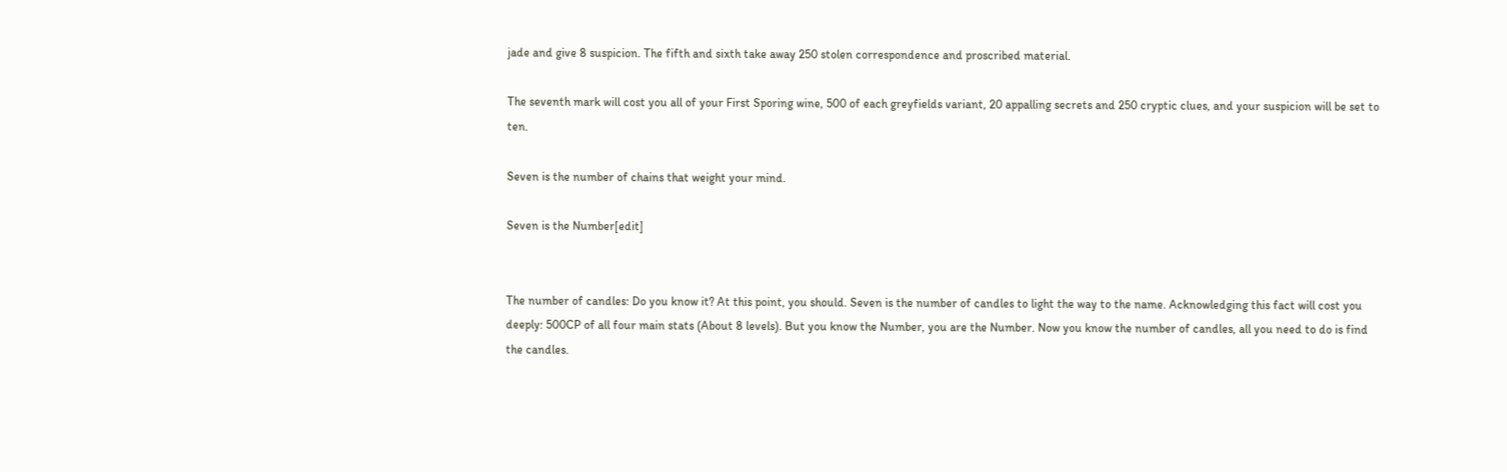jade and give 8 suspicion. The fifth and sixth take away 250 stolen correspondence and proscribed material.

The seventh mark will cost you all of your First Sporing wine, 500 of each greyfields variant, 20 appalling secrets and 250 cryptic clues, and your suspicion will be set to ten.

Seven is the number of chains that weight your mind.

Seven is the Number[edit]


The number of candles: Do you know it? At this point, you should. Seven is the number of candles to light the way to the name. Acknowledging this fact will cost you deeply: 500CP of all four main stats (About 8 levels). But you know the Number, you are the Number. Now you know the number of candles, all you need to do is find the candles.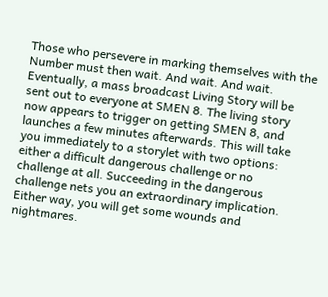Those who persevere in marking themselves with the Number must then wait. And wait. And wait. Eventually, a mass broadcast Living Story will be sent out to everyone at SMEN 8. The living story now appears to trigger on getting SMEN 8, and launches a few minutes afterwards. This will take you immediately to a storylet with two options: either a difficult dangerous challenge or no challenge at all. Succeeding in the dangerous challenge nets you an extraordinary implication. Either way, you will get some wounds and nightmares.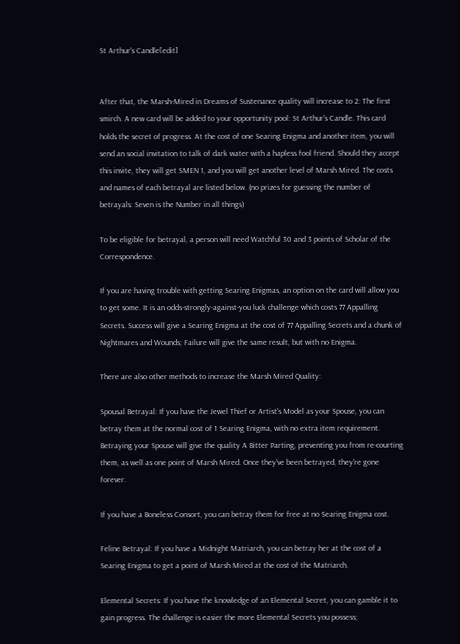St Arthur's Candle[edit]


After that, the Marsh-Mired in Dreams of Sustenance quality will increase to 2: The first smirch. A new card will be added to your opportunity pool: St Arthur's Candle. This card holds the secret of progress. At the cost of one Searing Enigma and another item, you will send an social invitation to talk of dark water with a hapless fool friend. Should they accept this invite, they will get SMEN 1, and you will get another level of Marsh Mired. The costs and names of each betrayal are listed below. (no prizes for guessing the number of betrayals: Seven is the Number in all things)

To be eligible for betrayal, a person will need Watchful 30 and 3 points of Scholar of the Correspondence.

If you are having trouble with getting Searing Enigmas, an option on the card will allow you to get some. It is an odds-strongly-against-you luck challenge which costs 77 Appalling Secrets. Success will give a Searing Enigma at the cost of 77 Appalling Secrets and a chunk of Nightmares and Wounds; Failure will give the same result, but with no Enigma.

There are also other methods to increase the Marsh Mired Quality:

Spousal Betrayal: If you have the Jewel Thief or Artist's Model as your Spouse, you can betray them at the normal cost of 1 Searing Enigma, with no extra item requirement. Betraying your Spouse will give the quality A Bitter Parting, preventing you from re-courting them, as well as one point of Marsh Mired. Once they've been betrayed, they're gone forever.

If you have a Boneless Consort, you can betray them for free at no Searing Enigma cost.

Feline Betrayal: If you have a Midnight Matriarch, you can betray her at the cost of a Searing Enigma to get a point of Marsh Mired at the cost of the Matriarch.

Elemental Secrets: If you have the knowledge of an Elemental Secret, you can gamble it to gain progress. The challenge is easier the more Elemental Secrets you possess;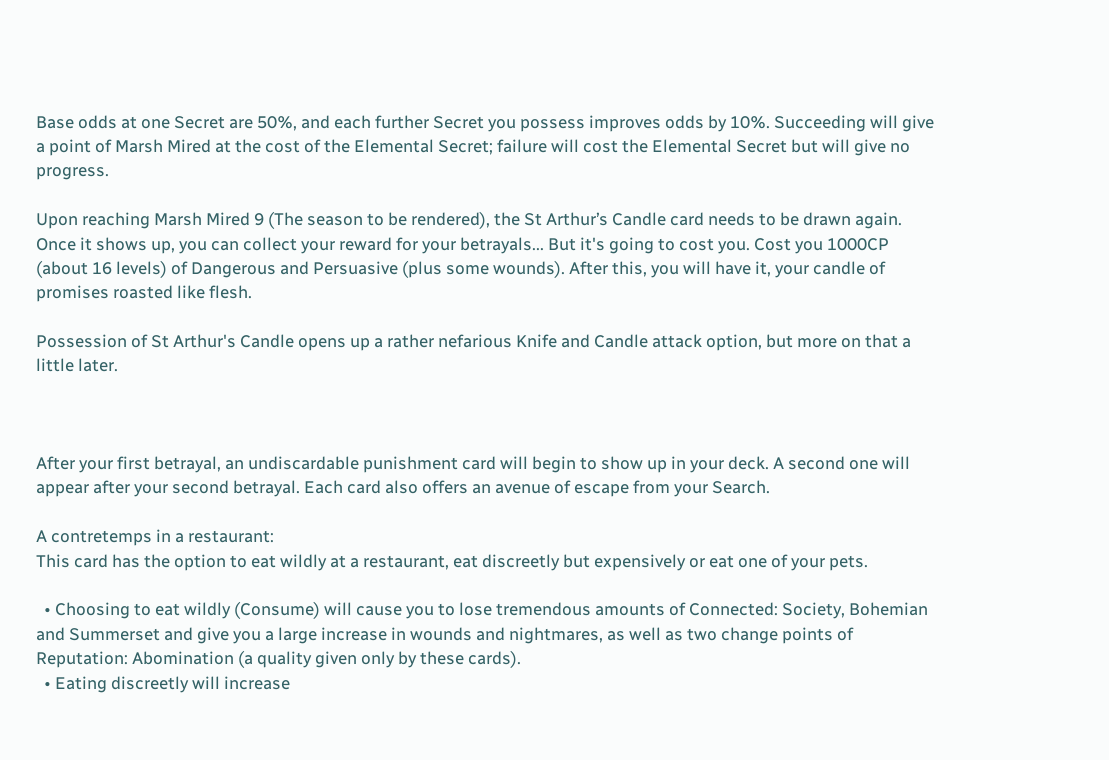Base odds at one Secret are 50%, and each further Secret you possess improves odds by 10%. Succeeding will give a point of Marsh Mired at the cost of the Elemental Secret; failure will cost the Elemental Secret but will give no progress.

Upon reaching Marsh Mired 9 (The season to be rendered), the St Arthur’s Candle card needs to be drawn again. Once it shows up, you can collect your reward for your betrayals... But it's going to cost you. Cost you 1000CP (about 16 levels) of Dangerous and Persuasive (plus some wounds). After this, you will have it, your candle of promises roasted like flesh.

Possession of St Arthur's Candle opens up a rather nefarious Knife and Candle attack option, but more on that a little later.



After your first betrayal, an undiscardable punishment card will begin to show up in your deck. A second one will appear after your second betrayal. Each card also offers an avenue of escape from your Search.

A contretemps in a restaurant:
This card has the option to eat wildly at a restaurant, eat discreetly but expensively or eat one of your pets.

  • Choosing to eat wildly (Consume) will cause you to lose tremendous amounts of Connected: Society, Bohemian and Summerset and give you a large increase in wounds and nightmares, as well as two change points of Reputation: Abomination (a quality given only by these cards).
  • Eating discreetly will increase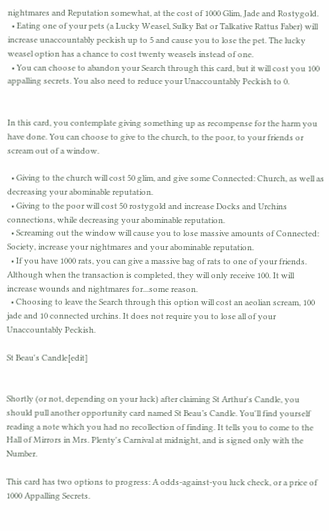nightmares and Reputation somewhat, at the cost of 1000 Glim, Jade and Rostygold.
  • Eating one of your pets (a Lucky Weasel, Sulky Bat or Talkative Rattus Faber) will increase unaccountably peckish up to 5 and cause you to lose the pet. The lucky weasel option has a chance to cost twenty weasels instead of one.
  • You can choose to abandon your Search through this card, but it will cost you 100 appalling secrets. You also need to reduce your Unaccountably Peckish to 0.


In this card, you contemplate giving something up as recompense for the harm you have done. You can choose to give to the church, to the poor, to your friends or scream out of a window.

  • Giving to the church will cost 50 glim, and give some Connected: Church, as well as decreasing your abominable reputation.
  • Giving to the poor will cost 50 rostygold and increase Docks and Urchins connections, while decreasing your abominable reputation.
  • Screaming out the window will cause you to lose massive amounts of Connected: Society, increase your nightmares and your abominable reputation.
  • If you have 1000 rats, you can give a massive bag of rats to one of your friends. Although when the transaction is completed, they will only receive 100. It will increase wounds and nightmares for...some reason.
  • Choosing to leave the Search through this option will cost an aeolian scream, 100 jade and 10 connected urchins. It does not require you to lose all of your Unaccountably Peckish.

St Beau's Candle[edit]


Shortly (or not, depending on your luck) after claiming St Arthur's Candle, you should pull another opportunity card named St Beau’s Candle. You'll find yourself reading a note which you had no recollection of finding. It tells you to come to the Hall of Mirrors in Mrs. Plenty's Carnival at midnight, and is signed only with the Number.

This card has two options to progress: A odds-against-you luck check, or a price of 1000 Appalling Secrets.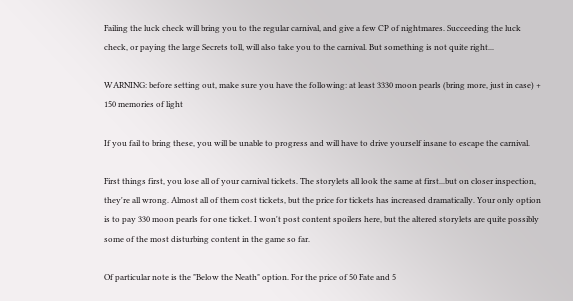Failing the luck check will bring you to the regular carnival, and give a few CP of nightmares. Succeeding the luck check, or paying the large Secrets toll, will also take you to the carnival. But something is not quite right...

WARNING: before setting out, make sure you have the following: at least 3330 moon pearls (bring more, just in case) + 150 memories of light

If you fail to bring these, you will be unable to progress and will have to drive yourself insane to escape the carnival.

First things first, you lose all of your carnival tickets. The storylets all look the same at first...but on closer inspection, they're all wrong. Almost all of them cost tickets, but the price for tickets has increased dramatically. Your only option is to pay 330 moon pearls for one ticket. I won't post content spoilers here, but the altered storylets are quite possibly some of the most disturbing content in the game so far.

Of particular note is the "Below the Neath" option. For the price of 50 Fate and 5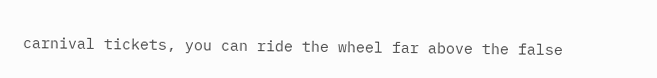carnival tickets, you can ride the wheel far above the false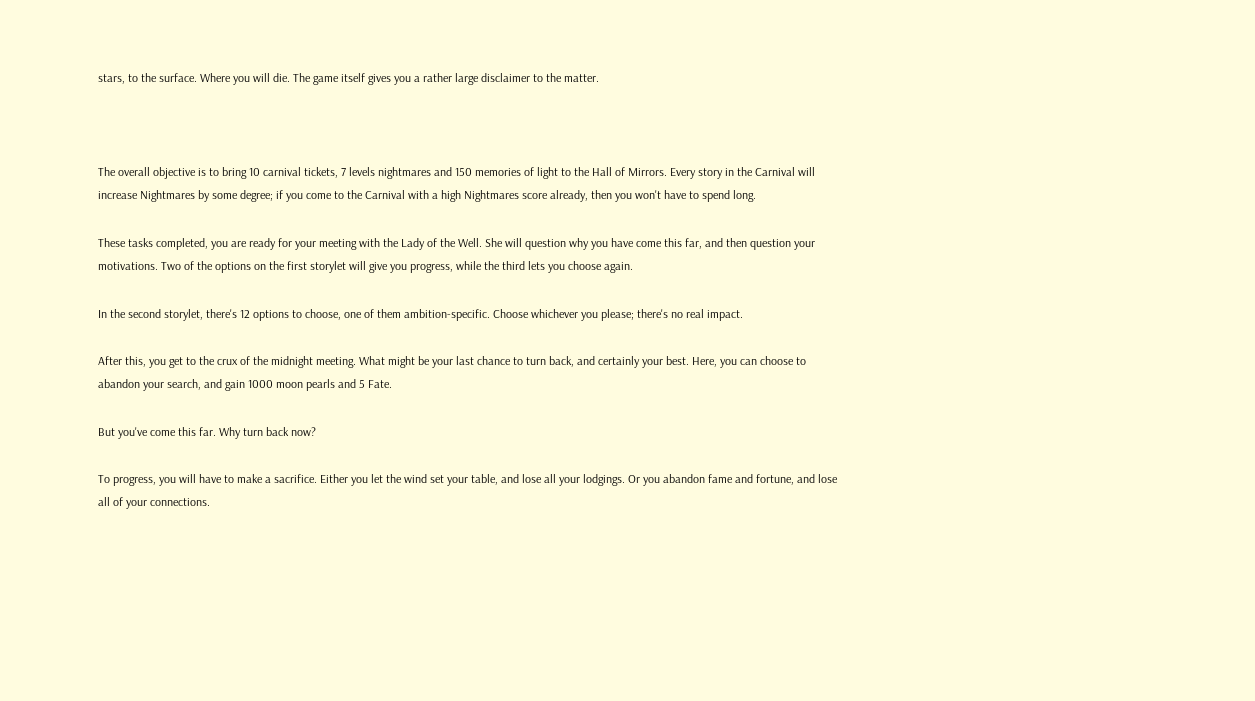stars, to the surface. Where you will die. The game itself gives you a rather large disclaimer to the matter.



The overall objective is to bring 10 carnival tickets, 7 levels nightmares and 150 memories of light to the Hall of Mirrors. Every story in the Carnival will increase Nightmares by some degree; if you come to the Carnival with a high Nightmares score already, then you won't have to spend long.

These tasks completed, you are ready for your meeting with the Lady of the Well. She will question why you have come this far, and then question your motivations. Two of the options on the first storylet will give you progress, while the third lets you choose again.

In the second storylet, there's 12 options to choose, one of them ambition-specific. Choose whichever you please; there's no real impact.

After this, you get to the crux of the midnight meeting. What might be your last chance to turn back, and certainly your best. Here, you can choose to abandon your search, and gain 1000 moon pearls and 5 Fate.

But you've come this far. Why turn back now?

To progress, you will have to make a sacrifice. Either you let the wind set your table, and lose all your lodgings. Or you abandon fame and fortune, and lose all of your connections.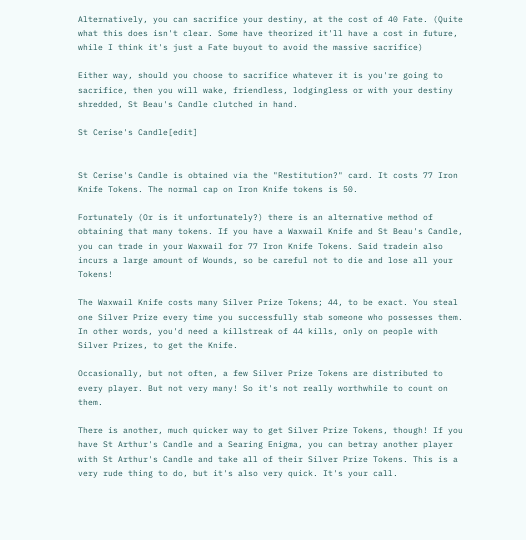Alternatively, you can sacrifice your destiny, at the cost of 40 Fate. (Quite what this does isn't clear. Some have theorized it'll have a cost in future, while I think it's just a Fate buyout to avoid the massive sacrifice)

Either way, should you choose to sacrifice whatever it is you're going to sacrifice, then you will wake, friendless, lodgingless or with your destiny shredded, St Beau's Candle clutched in hand.

St Cerise's Candle[edit]


St Cerise's Candle is obtained via the "Restitution?" card. It costs 77 Iron Knife Tokens. The normal cap on Iron Knife tokens is 50.

Fortunately (Or is it unfortunately?) there is an alternative method of obtaining that many tokens. If you have a Waxwail Knife and St Beau's Candle, you can trade in your Waxwail for 77 Iron Knife Tokens. Said tradein also incurs a large amount of Wounds, so be careful not to die and lose all your Tokens!

The Waxwail Knife costs many Silver Prize Tokens; 44, to be exact. You steal one Silver Prize every time you successfully stab someone who possesses them. In other words, you'd need a killstreak of 44 kills, only on people with Silver Prizes, to get the Knife.

Occasionally, but not often, a few Silver Prize Tokens are distributed to every player. But not very many! So it's not really worthwhile to count on them.

There is another, much quicker way to get Silver Prize Tokens, though! If you have St Arthur's Candle and a Searing Enigma, you can betray another player with St Arthur's Candle and take all of their Silver Prize Tokens. This is a very rude thing to do, but it's also very quick. It's your call.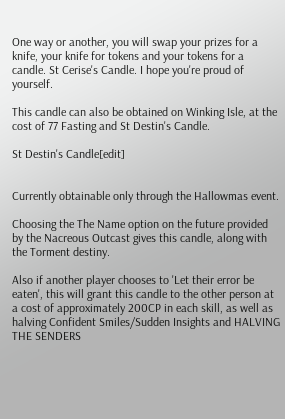One way or another, you will swap your prizes for a knife, your knife for tokens and your tokens for a candle. St Cerise's Candle. I hope you're proud of yourself.

This candle can also be obtained on Winking Isle, at the cost of 77 Fasting and St Destin's Candle.

St Destin's Candle[edit]


Currently obtainable only through the Hallowmas event.

Choosing the The Name option on the future provided by the Nacreous Outcast gives this candle, along with the Torment destiny.

Also if another player chooses to 'Let their error be eaten', this will grant this candle to the other person at a cost of approximately 200CP in each skill, as well as halving Confident Smiles/Sudden Insights and HALVING THE SENDERS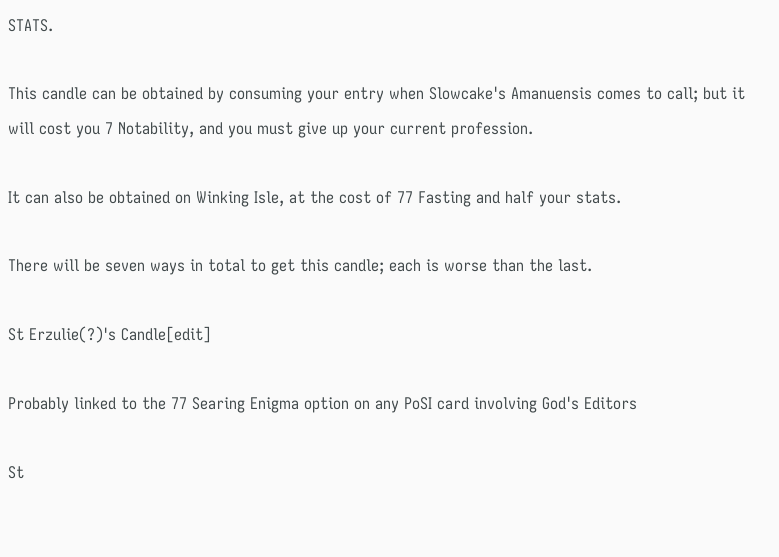STATS.

This candle can be obtained by consuming your entry when Slowcake's Amanuensis comes to call; but it will cost you 7 Notability, and you must give up your current profession.

It can also be obtained on Winking Isle, at the cost of 77 Fasting and half your stats.

There will be seven ways in total to get this candle; each is worse than the last.

St Erzulie(?)'s Candle[edit]

Probably linked to the 77 Searing Enigma option on any PoSI card involving God's Editors

St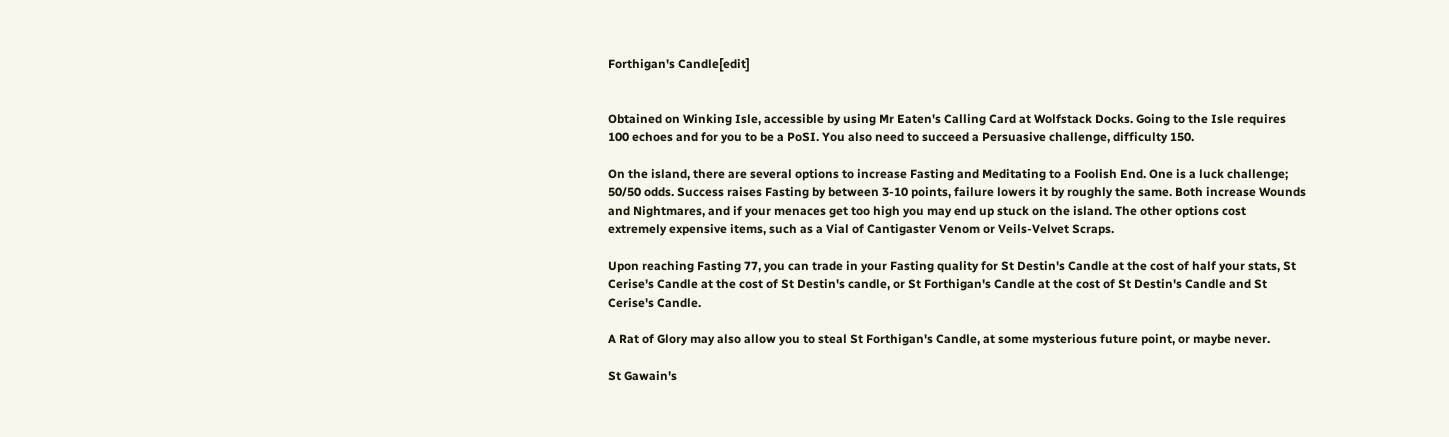Forthigan's Candle[edit]


Obtained on Winking Isle, accessible by using Mr Eaten's Calling Card at Wolfstack Docks. Going to the Isle requires 100 echoes and for you to be a PoSI. You also need to succeed a Persuasive challenge, difficulty 150.

On the island, there are several options to increase Fasting and Meditating to a Foolish End. One is a luck challenge; 50/50 odds. Success raises Fasting by between 3-10 points, failure lowers it by roughly the same. Both increase Wounds and Nightmares, and if your menaces get too high you may end up stuck on the island. The other options cost extremely expensive items, such as a Vial of Cantigaster Venom or Veils-Velvet Scraps.

Upon reaching Fasting 77, you can trade in your Fasting quality for St Destin's Candle at the cost of half your stats, St Cerise's Candle at the cost of St Destin's candle, or St Forthigan's Candle at the cost of St Destin's Candle and St Cerise's Candle.

A Rat of Glory may also allow you to steal St Forthigan's Candle, at some mysterious future point, or maybe never.

St Gawain's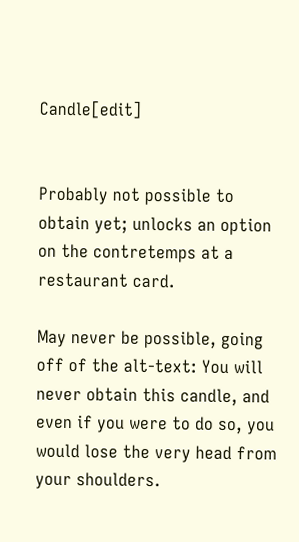Candle[edit]


Probably not possible to obtain yet; unlocks an option on the contretemps at a restaurant card.

May never be possible, going off of the alt-text: You will never obtain this candle, and even if you were to do so, you would lose the very head from your shoulders.